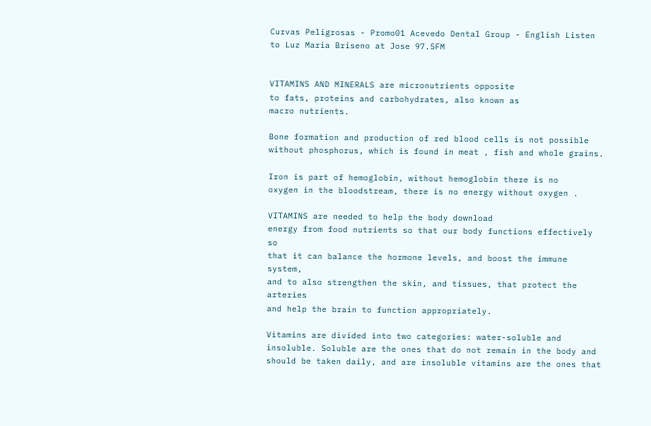Curvas Peligrosas - Promo01 Acevedo Dental Group - English Listen to Luz Maria Briseno at Jose 97.5FM


VITAMINS AND MINERALS are micronutrients opposite
to fats, proteins and carbohydrates, also known as
macro nutrients.

Bone formation and production of red blood cells is not possible
without phosphorus, which is found in meat , fish and whole grains.

Iron is part of hemoglobin, without hemoglobin there is no
oxygen in the bloodstream, there is no energy without oxygen .

VITAMINS are needed to help the body download
energy from food nutrients so that our body functions effectively so
that it can balance the hormone levels, and boost the immune system,
and to also strengthen the skin, and tissues, that protect the arteries
and help the brain to function appropriately.

Vitamins are divided into two categories: water-soluble and
insoluble. Soluble are the ones that do not remain in the body and
should be taken daily, and are insoluble vitamins are the ones that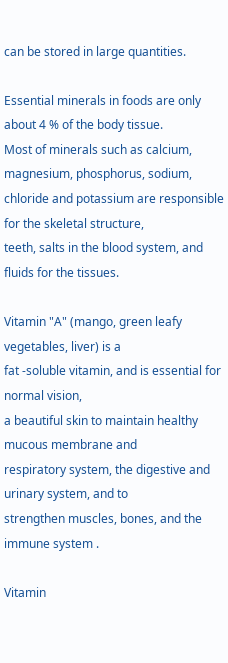can be stored in large quantities.

Essential minerals in foods are only about 4 % of the body tissue.
Most of minerals such as calcium, magnesium, phosphorus, sodium,
chloride and potassium are responsible for the skeletal structure,
teeth, salts in the blood system, and fluids for the tissues.

Vitamin "A" (mango, green leafy vegetables, liver) is a
fat -soluble vitamin, and is essential for normal vision,
a beautiful skin to maintain healthy mucous membrane and
respiratory system, the digestive and urinary system, and to
strengthen muscles, bones, and the immune system .

Vitamin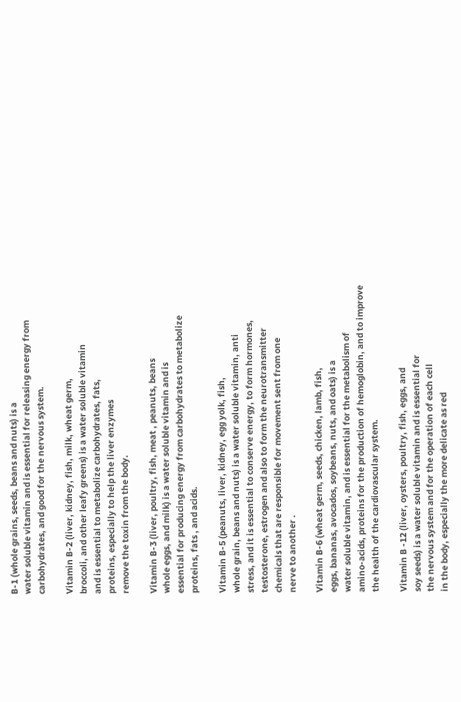B-1 (whole grains, seeds, beans and nuts) is a
water soluble vitamin and is essential for releasing energy from
carbohydrates, and good for the nervous system.

Vitamin B-2 (liver, kidney, fish, milk, wheat germ,
broccoli, and other leafy greens) is a water soluble vitamin
and is essential to metabolize carbohydrates, fats,
proteins, especially to help the liver enzymes
remove the toxin from the body.

Vitamin B-3 (liver, poultry, fish, meat , peanuts, beans
whole eggs, and milk) is a water soluble vitamin and is
essential for producing energy from carbohydrates to metabolize
proteins, fats , and acids.

Vitamin B-5 (peanuts, liver, kidney, egg yolk, fish,
whole grain, beans and nuts) is a water soluble vitamin, anti
stress, and it is essential to conserve energy, to form hormones,
testosterone, estrogen and also to form the neurotransmitter
chemicals that are responsible for movement sent from one
nerve to another .

Vitamin B-6 (wheat germ, seeds, chicken, lamb, fish,
eggs, bananas, avocados, soybeans, nuts, and oats) is a
water soluble vitamin, and is essential for the metabolism of
amino-acids, proteins for the production of hemoglobin, and to improve
the health of the cardiovascular system.

Vitamin B -12 (liver, oysters, poultry, fish, eggs, and
soy seeds) is a water soluble vitamin and is essential for
the nervous system and for the operation of each cell
in the body, especially the more delicate as red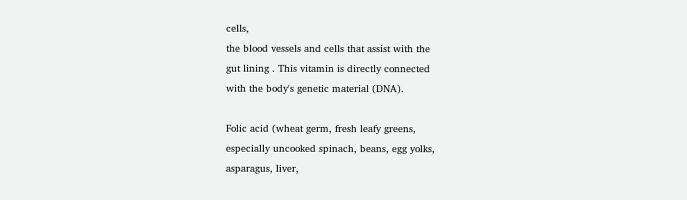cells,
the blood vessels and cells that assist with the
gut lining . This vitamin is directly connected
with the body's genetic material (DNA).

Folic acid (wheat germ, fresh leafy greens,
especially uncooked spinach, beans, egg yolks,
asparagus, liver,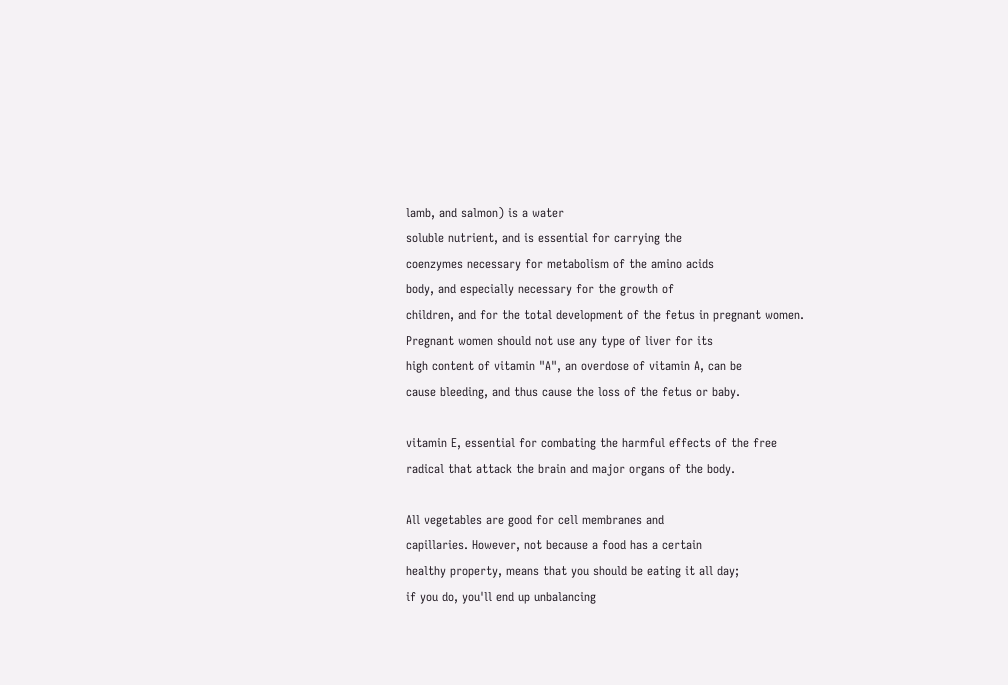lamb, and salmon) is a water
soluble nutrient, and is essential for carrying the
coenzymes necessary for metabolism of the amino acids
body, and especially necessary for the growth of
children, and for the total development of the fetus in pregnant women.
Pregnant women should not use any type of liver for its
high content of vitamin "A", an overdose of vitamin A, can be
cause bleeding, and thus cause the loss of the fetus or baby.

vitamin E, essential for combating the harmful effects of the free
radical that attack the brain and major organs of the body.

All vegetables are good for cell membranes and
capillaries. However, not because a food has a certain
healthy property, means that you should be eating it all day;
if you do, you'll end up unbalancing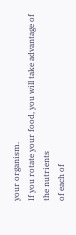your organism.
If you rotate your food, you will take advantage of the nutrients
of each of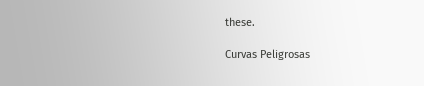these.

Curvas Peligrosas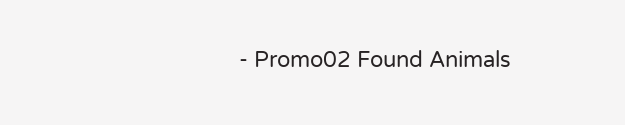- Promo02 Found Animals